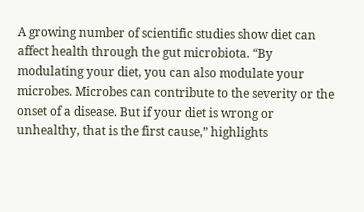A growing number of scientific studies show diet can affect health through the gut microbiota. “By modulating your diet, you can also modulate your microbes. Microbes can contribute to the severity or the onset of a disease. But if your diet is wrong or unhealthy, that is the first cause,” highlights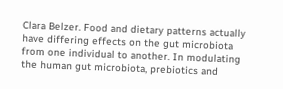Clara Belzer. Food and dietary patterns actually have differing effects on the gut microbiota from one individual to another. In modulating the human gut microbiota, prebiotics and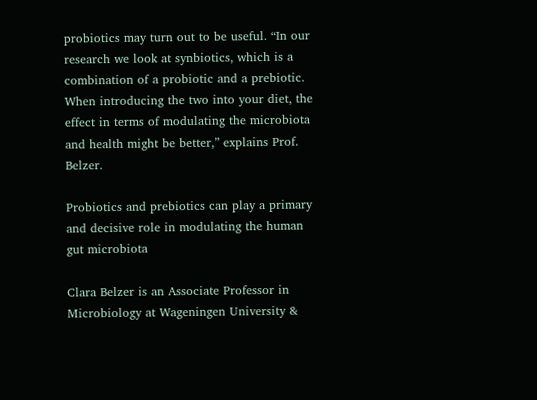probiotics may turn out to be useful. “In our research we look at synbiotics, which is a combination of a probiotic and a prebiotic. When introducing the two into your diet, the effect in terms of modulating the microbiota and health might be better,” explains Prof. Belzer.

Probiotics and prebiotics can play a primary and decisive role in modulating the human gut microbiota

Clara Belzer is an Associate Professor in Microbiology at Wageningen University &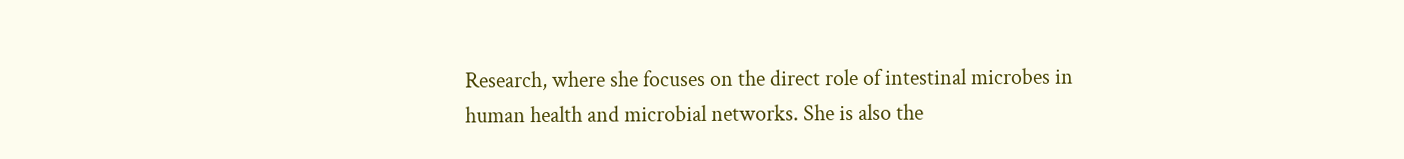Research, where she focuses on the direct role of intestinal microbes in human health and microbial networks. She is also the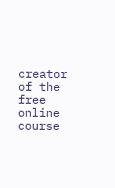creator of the free online course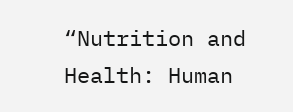“Nutrition and Health: Human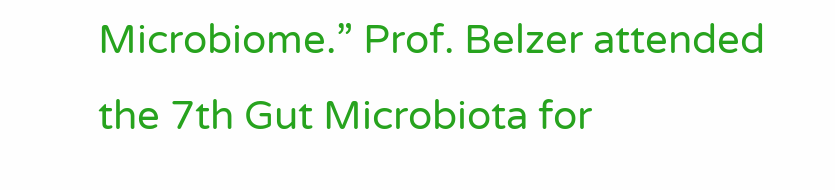Microbiome.” Prof. Belzer attended the 7th Gut Microbiota for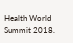Health World Summit 2018.